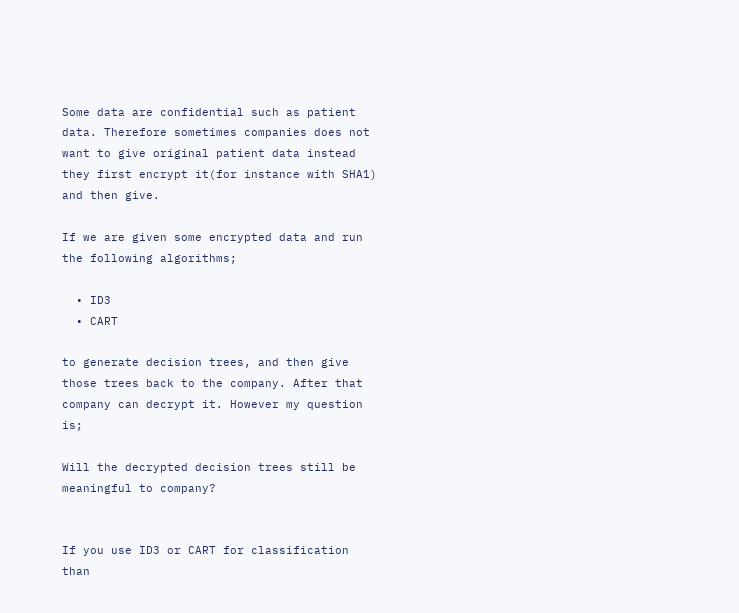Some data are confidential such as patient data. Therefore sometimes companies does not want to give original patient data instead they first encrypt it(for instance with SHA1) and then give.

If we are given some encrypted data and run the following algorithms;

  • ID3
  • CART

to generate decision trees, and then give those trees back to the company. After that company can decrypt it. However my question is;

Will the decrypted decision trees still be meaningful to company?


If you use ID3 or CART for classification than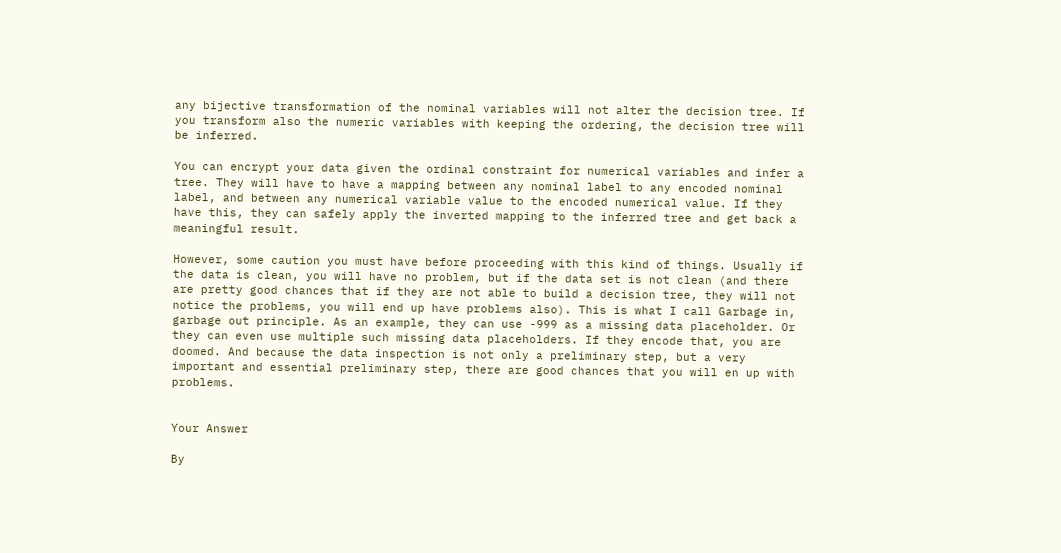any bijective transformation of the nominal variables will not alter the decision tree. If you transform also the numeric variables with keeping the ordering, the decision tree will be inferred.

You can encrypt your data given the ordinal constraint for numerical variables and infer a tree. They will have to have a mapping between any nominal label to any encoded nominal label, and between any numerical variable value to the encoded numerical value. If they have this, they can safely apply the inverted mapping to the inferred tree and get back a meaningful result.

However, some caution you must have before proceeding with this kind of things. Usually if the data is clean, you will have no problem, but if the data set is not clean (and there are pretty good chances that if they are not able to build a decision tree, they will not notice the problems, you will end up have problems also). This is what I call Garbage in, garbage out principle. As an example, they can use -999 as a missing data placeholder. Or they can even use multiple such missing data placeholders. If they encode that, you are doomed. And because the data inspection is not only a preliminary step, but a very important and essential preliminary step, there are good chances that you will en up with problems.


Your Answer

By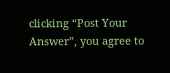clicking “Post Your Answer”, you agree to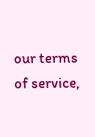our terms of service,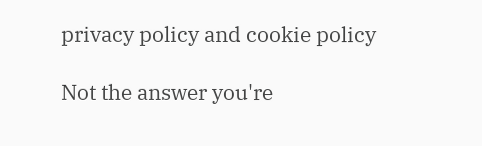privacy policy and cookie policy

Not the answer you're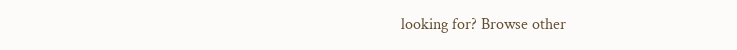looking for? Browse other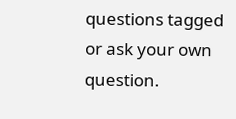questions tagged or ask your own question.